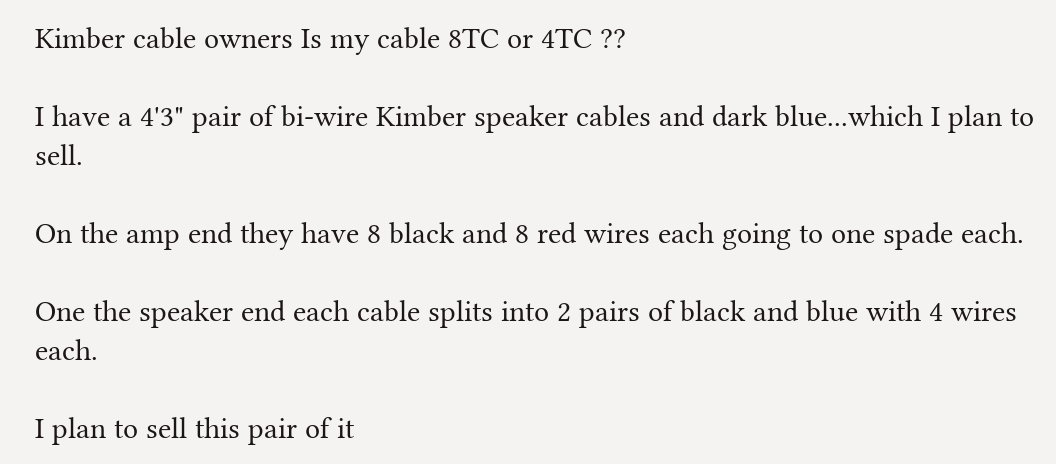Kimber cable owners Is my cable 8TC or 4TC ??

I have a 4'3" pair of bi-wire Kimber speaker cables and dark blue...which I plan to sell.

On the amp end they have 8 black and 8 red wires each going to one spade each.

One the speaker end each cable splits into 2 pairs of black and blue with 4 wires each.

I plan to sell this pair of it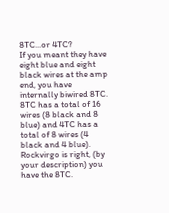8TC...or 4TC?
If you meant they have eight blue and eight black wires at the amp end, you have internally biwired 8TC.
8TC has a total of 16 wires (8 black and 8 blue) and 4TC has a total of 8 wires (4 black and 4 blue). Rockvirgo is right, (by your description) you have the 8TC.